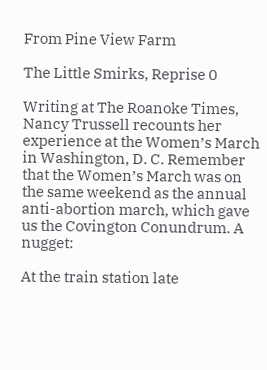From Pine View Farm

The Little Smirks, Reprise 0

Writing at The Roanoke Times, Nancy Trussell recounts her experience at the Women’s March in Washington, D. C. Remember that the Women’s March was on the same weekend as the annual anti-abortion march, which gave us the Covington Conundrum. A nugget:

At the train station late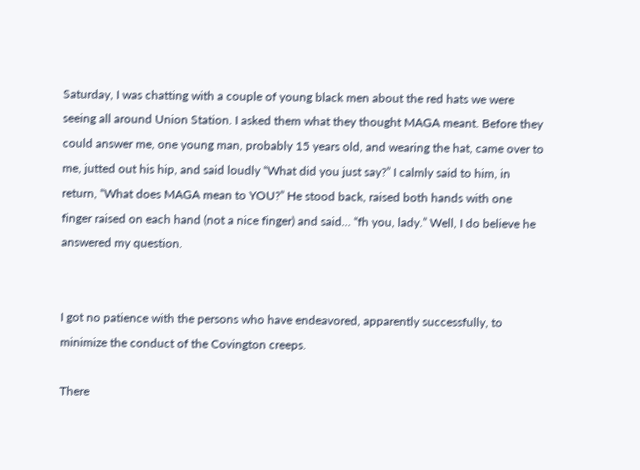Saturday, I was chatting with a couple of young black men about the red hats we were seeing all around Union Station. I asked them what they thought MAGA meant. Before they could answer me, one young man, probably 15 years old, and wearing the hat, came over to me, jutted out his hip, and said loudly “What did you just say?” I calmly said to him, in return, “What does MAGA mean to YOU?” He stood back, raised both hands with one finger raised on each hand (not a nice finger) and said… “fh you, lady.” Well, I do believe he answered my question.


I got no patience with the persons who have endeavored, apparently successfully, to minimize the conduct of the Covington creeps.

There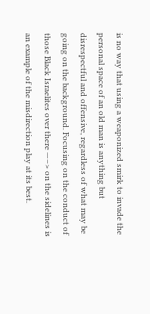is no way that using a weaponized smirk to invade the personal space of an old man is anything but disrespectful and offensive, regardless of what may be going on the background. Focusing on the conduct of those Black Israelites over there —–> on the sidelines is an example of the misdirection play at its best.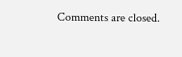Comments are closed.